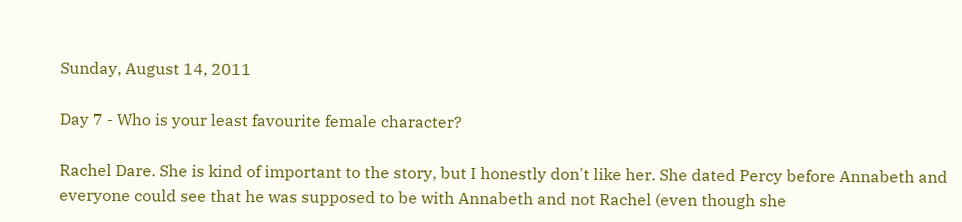Sunday, August 14, 2011

Day 7 - Who is your least favourite female character?

Rachel Dare. She is kind of important to the story, but I honestly don't like her. She dated Percy before Annabeth and everyone could see that he was supposed to be with Annabeth and not Rachel (even though she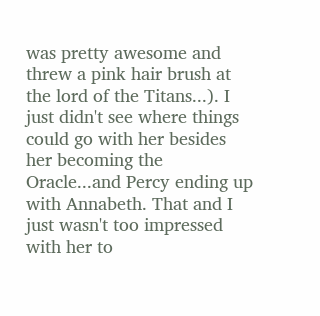was pretty awesome and threw a pink hair brush at the lord of the Titans...). I just didn't see where things could go with her besides her becoming the Oracle...and Percy ending up with Annabeth. That and I just wasn't too impressed with her to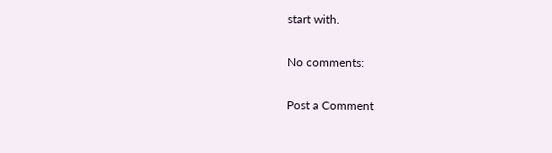start with.

No comments:

Post a Comment